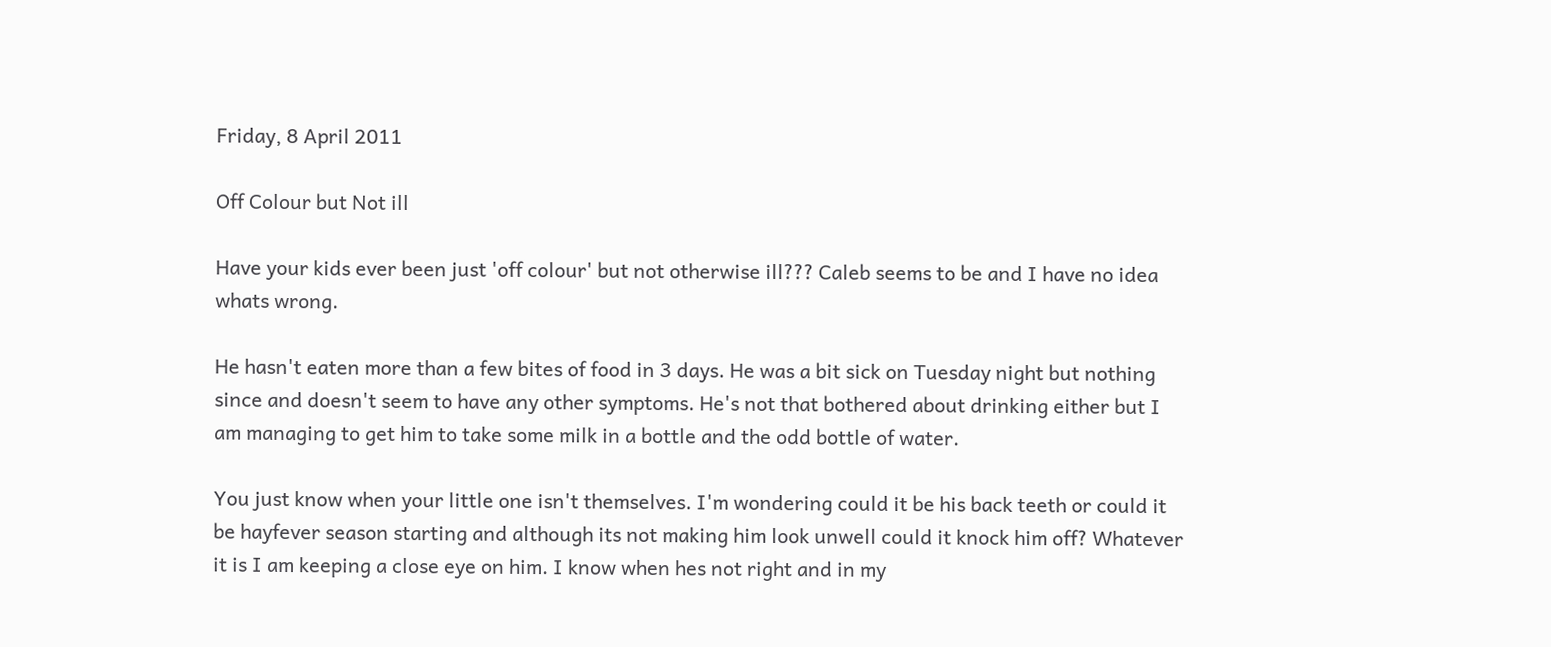Friday, 8 April 2011

Off Colour but Not ill

Have your kids ever been just 'off colour' but not otherwise ill??? Caleb seems to be and I have no idea whats wrong.

He hasn't eaten more than a few bites of food in 3 days. He was a bit sick on Tuesday night but nothing since and doesn't seem to have any other symptoms. He's not that bothered about drinking either but I am managing to get him to take some milk in a bottle and the odd bottle of water.

You just know when your little one isn't themselves. I'm wondering could it be his back teeth or could it be hayfever season starting and although its not making him look unwell could it knock him off? Whatever it is I am keeping a close eye on him. I know when hes not right and in my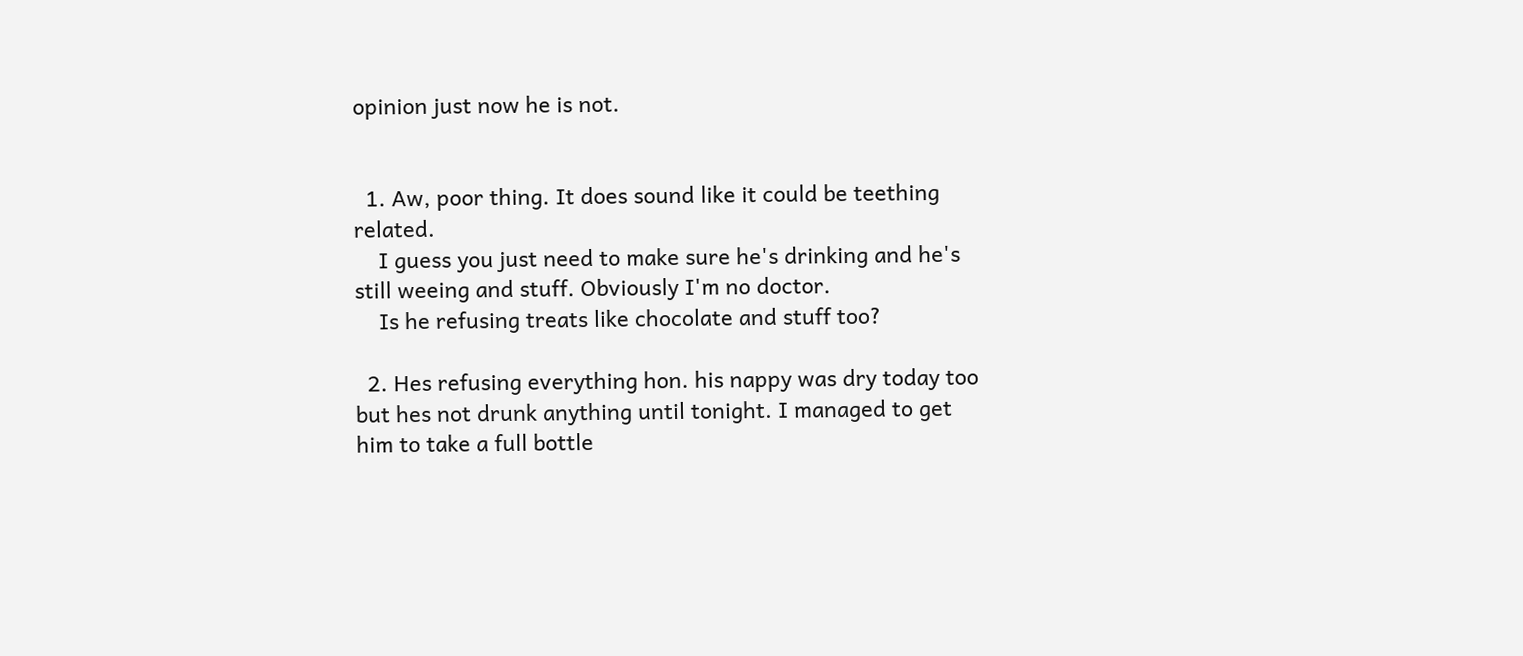opinion just now he is not.


  1. Aw, poor thing. It does sound like it could be teething related.
    I guess you just need to make sure he's drinking and he's still weeing and stuff. Obviously I'm no doctor.
    Is he refusing treats like chocolate and stuff too?

  2. Hes refusing everything hon. his nappy was dry today too but hes not drunk anything until tonight. I managed to get him to take a full bottle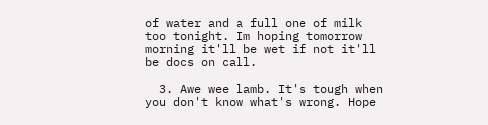of water and a full one of milk too tonight. Im hoping tomorrow morning it'll be wet if not it'll be docs on call.

  3. Awe wee lamb. It's tough when you don't know what's wrong. Hope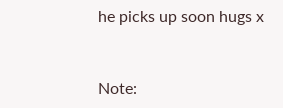he picks up soon hugs x


Note: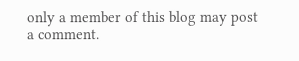only a member of this blog may post a comment.